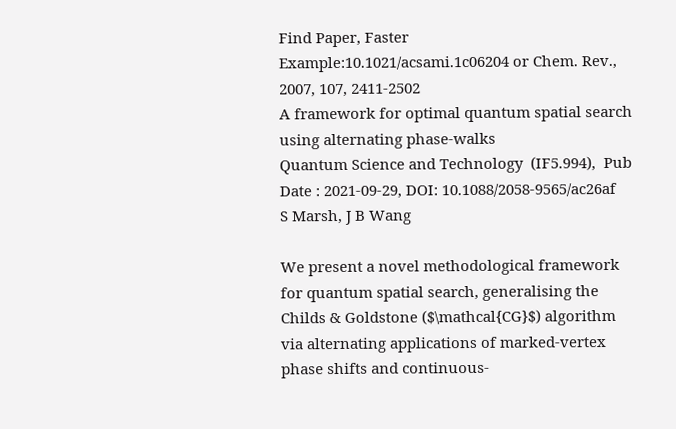Find Paper, Faster
Example:10.1021/acsami.1c06204 or Chem. Rev., 2007, 107, 2411-2502
A framework for optimal quantum spatial search using alternating phase-walks
Quantum Science and Technology  (IF5.994),  Pub Date : 2021-09-29, DOI: 10.1088/2058-9565/ac26af
S Marsh, J B Wang

We present a novel methodological framework for quantum spatial search, generalising the Childs & Goldstone ($\mathcal{CG}$) algorithm via alternating applications of marked-vertex phase shifts and continuous-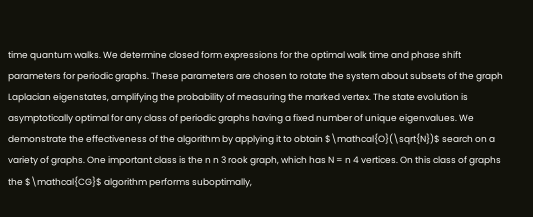time quantum walks. We determine closed form expressions for the optimal walk time and phase shift parameters for periodic graphs. These parameters are chosen to rotate the system about subsets of the graph Laplacian eigenstates, amplifying the probability of measuring the marked vertex. The state evolution is asymptotically optimal for any class of periodic graphs having a fixed number of unique eigenvalues. We demonstrate the effectiveness of the algorithm by applying it to obtain $\mathcal{O}(\sqrt{N})$ search on a variety of graphs. One important class is the n n 3 rook graph, which has N = n 4 vertices. On this class of graphs the $\mathcal{CG}$ algorithm performs suboptimally,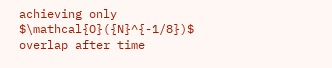achieving only $\mathcal{O}({N}^{-1/8})$ overlap after time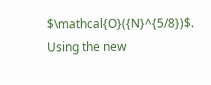$\mathcal{O}({N}^{5/8})$. Using the new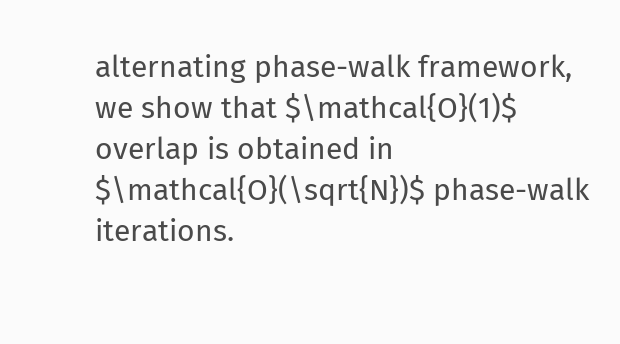alternating phase-walk framework, we show that $\mathcal{O}(1)$ overlap is obtained in $\mathcal{O}(\sqrt{N})$ phase-walk iterations.